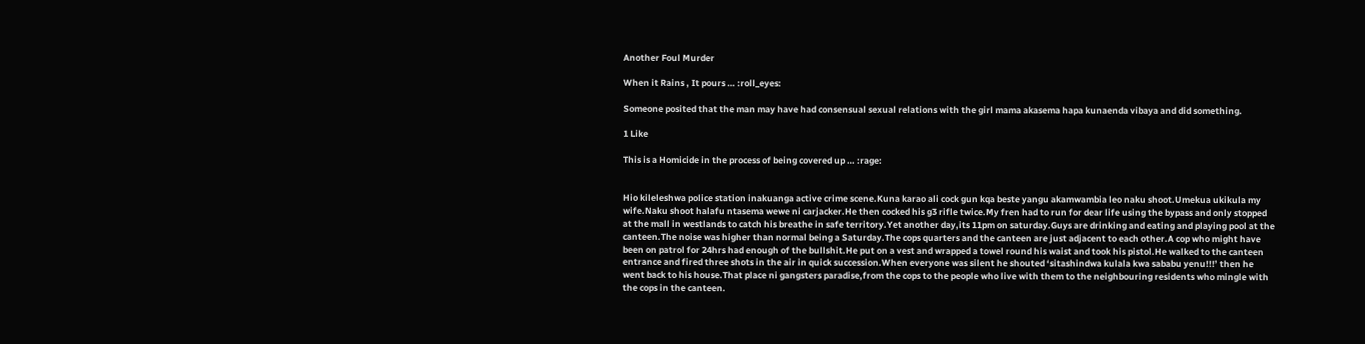Another Foul Murder

When it Rains , It pours … :roll_eyes:

Someone posited that the man may have had consensual sexual relations with the girl mama akasema hapa kunaenda vibaya and did something.

1 Like

This is a Homicide in the process of being covered up … :rage:


Hio kileleshwa police station inakuanga active crime scene.Kuna karao ali cock gun kqa beste yangu akamwambia leo naku shoot.Umekua ukikula my wife.Naku shoot halafu ntasema wewe ni carjacker.He then cocked his g3 rifle twice.My fren had to run for dear life using the bypass and only stopped at the mall in westlands to catch his breathe in safe territory.Yet another day,its 11pm on saturday.Guys are drinking and eating and playing pool at the canteen.The noise was higher than normal being a Saturday.The cops quarters and the canteen are just adjacent to each other.A cop who might have been on patrol for 24hrs had enough of the bullshit.He put on a vest and wrapped a towel round his waist and took his pistol.He walked to the canteen entrance and fired three shots in the air in quick succession.When everyone was silent he shouted ‘sitashindwa kulala kwa sababu yenu!!!’ then he went back to his house.That place ni gangsters paradise,from the cops to the people who live with them to the neighbouring residents who mingle with the cops in the canteen.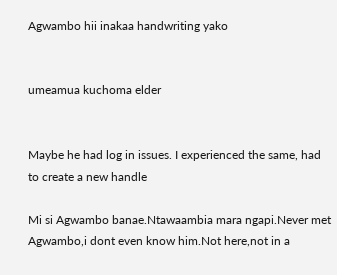Agwambo hii inakaa handwriting yako


umeamua kuchoma elder


Maybe he had log in issues. I experienced the same, had to create a new handle

Mi si Agwambo banae.Ntawaambia mara ngapi.Never met Agwambo,i dont even know him.Not here,not in a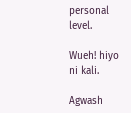personal level.

Wueh! hiyo ni kali.

Agwash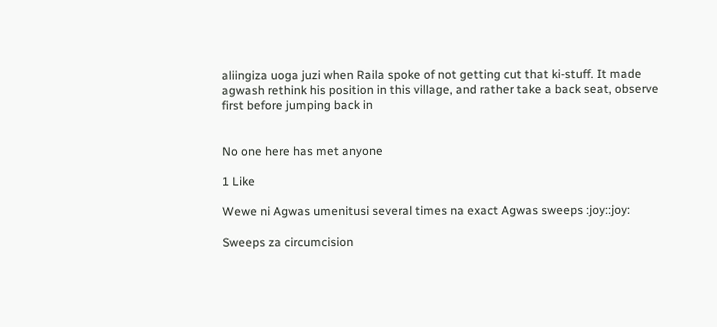aliingiza uoga juzi when Raila spoke of not getting cut that ki-stuff. It made agwash rethink his position in this village, and rather take a back seat, observe first before jumping back in


No one here has met anyone

1 Like

Wewe ni Agwas umenitusi several times na exact Agwas sweeps :joy::joy:

Sweeps za circumcision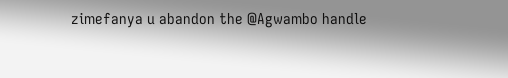zimefanya u abandon the @Agwambo handle